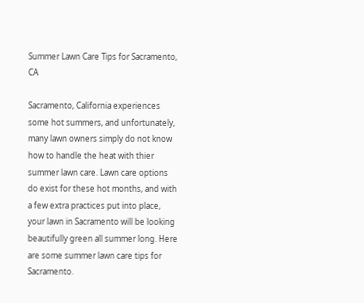Summer Lawn Care Tips for Sacramento, CA

Sacramento, California experiences some hot summers, and unfortunately, many lawn owners simply do not know how to handle the heat with thier summer lawn care. Lawn care options do exist for these hot months, and with a few extra practices put into place, your lawn in Sacramento will be looking beautifully green all summer long. Here are some summer lawn care tips for Sacramento.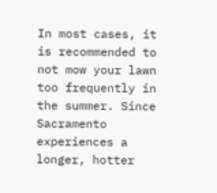In most cases, it is recommended to not mow your lawn too frequently in the summer. Since Sacramento experiences a longer, hotter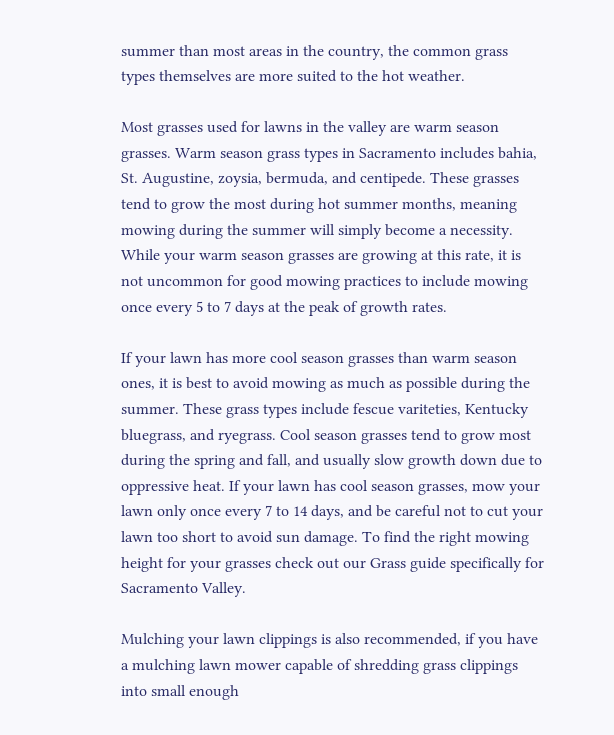summer than most areas in the country, the common grass types themselves are more suited to the hot weather.

Most grasses used for lawns in the valley are warm season grasses. Warm season grass types in Sacramento includes bahia, St. Augustine, zoysia, bermuda, and centipede. These grasses tend to grow the most during hot summer months, meaning mowing during the summer will simply become a necessity. While your warm season grasses are growing at this rate, it is not uncommon for good mowing practices to include mowing once every 5 to 7 days at the peak of growth rates.

If your lawn has more cool season grasses than warm season ones, it is best to avoid mowing as much as possible during the summer. These grass types include fescue variteties, Kentucky bluegrass, and ryegrass. Cool season grasses tend to grow most during the spring and fall, and usually slow growth down due to oppressive heat. If your lawn has cool season grasses, mow your lawn only once every 7 to 14 days, and be careful not to cut your lawn too short to avoid sun damage. To find the right mowing height for your grasses check out our Grass guide specifically for Sacramento Valley.

Mulching your lawn clippings is also recommended, if you have a mulching lawn mower capable of shredding grass clippings into small enough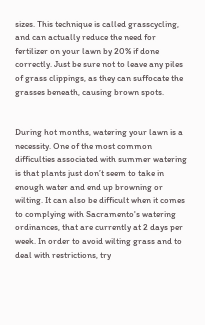sizes. This technique is called grasscycling, and can actually reduce the need for fertilizer on your lawn by 20% if done correctly. Just be sure not to leave any piles of grass clippings, as they can suffocate the grasses beneath, causing brown spots.


During hot months, watering your lawn is a necessity. One of the most common difficulties associated with summer watering is that plants just don’t seem to take in enough water and end up browning or wilting. It can also be difficult when it comes to complying with Sacramento's watering ordinances, that are currently at 2 days per week. In order to avoid wilting grass and to deal with restrictions, try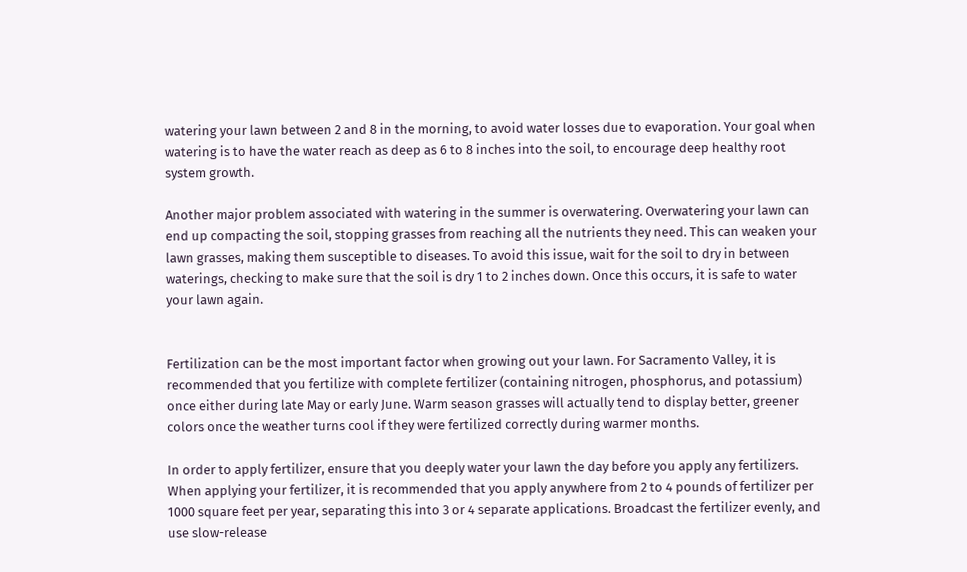watering your lawn between 2 and 8 in the morning, to avoid water losses due to evaporation. Your goal when watering is to have the water reach as deep as 6 to 8 inches into the soil, to encourage deep healthy root system growth.

Another major problem associated with watering in the summer is overwatering. Overwatering your lawn can end up compacting the soil, stopping grasses from reaching all the nutrients they need. This can weaken your lawn grasses, making them susceptible to diseases. To avoid this issue, wait for the soil to dry in between waterings, checking to make sure that the soil is dry 1 to 2 inches down. Once this occurs, it is safe to water your lawn again.


Fertilization can be the most important factor when growing out your lawn. For Sacramento Valley, it is recommended that you fertilize with complete fertilizer (containing nitrogen, phosphorus, and potassium) once either during late May or early June. Warm season grasses will actually tend to display better, greener colors once the weather turns cool if they were fertilized correctly during warmer months.

In order to apply fertilizer, ensure that you deeply water your lawn the day before you apply any fertilizers. When applying your fertilizer, it is recommended that you apply anywhere from 2 to 4 pounds of fertilizer per 1000 square feet per year, separating this into 3 or 4 separate applications. Broadcast the fertilizer evenly, and use slow-release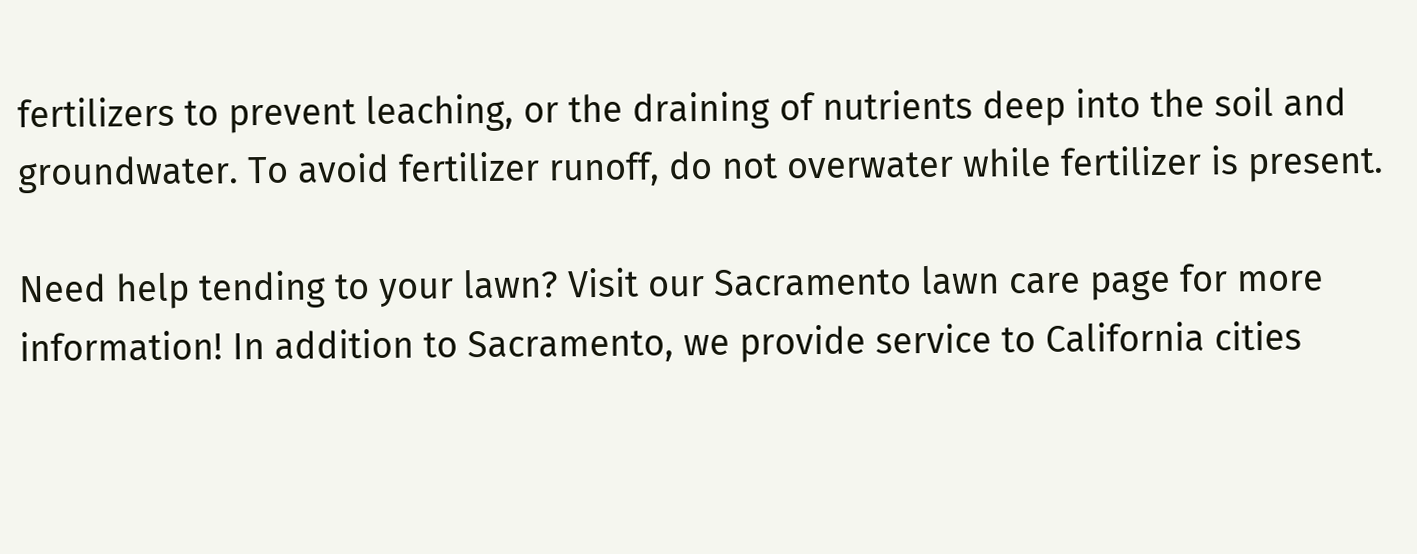fertilizers to prevent leaching, or the draining of nutrients deep into the soil and groundwater. To avoid fertilizer runoff, do not overwater while fertilizer is present.

Need help tending to your lawn? Visit our Sacramento lawn care page for more information! In addition to Sacramento, we provide service to California cities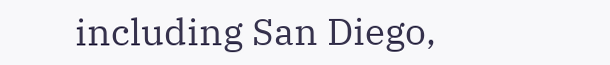including San Diego,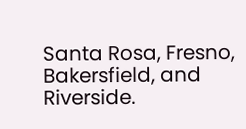Santa Rosa, Fresno, Bakersfield, and Riverside.